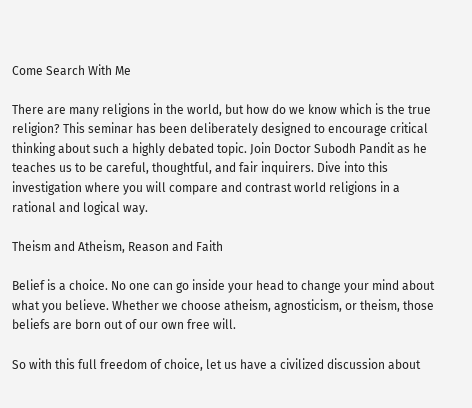Come Search With Me

There are many religions in the world, but how do we know which is the true religion? This seminar has been deliberately designed to encourage critical thinking about such a highly debated topic. Join Doctor Subodh Pandit as he teaches us to be careful, thoughtful, and fair inquirers. Dive into this investigation where you will compare and contrast world religions in a rational and logical way.

Theism and Atheism, Reason and Faith

Belief is a choice. No one can go inside your head to change your mind about what you believe. Whether we choose atheism, agnosticism, or theism, those beliefs are born out of our own free will.

So with this full freedom of choice, let us have a civilized discussion about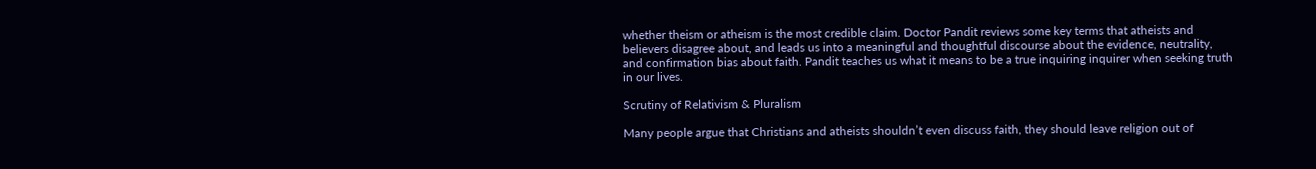whether theism or atheism is the most credible claim. Doctor Pandit reviews some key terms that atheists and believers disagree about, and leads us into a meaningful and thoughtful discourse about the evidence, neutrality, and confirmation bias about faith. Pandit teaches us what it means to be a true inquiring inquirer when seeking truth in our lives.

Scrutiny of Relativism & Pluralism

Many people argue that Christians and atheists shouldn’t even discuss faith, they should leave religion out of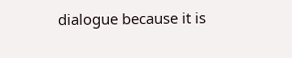dialogue because it is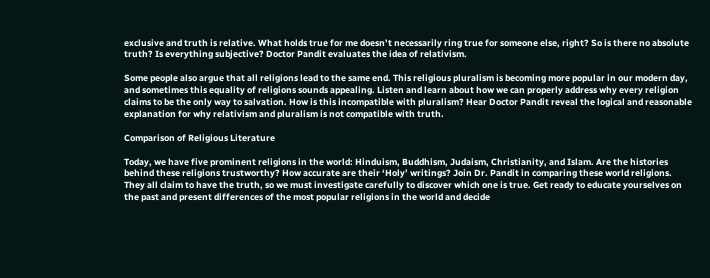exclusive and truth is relative. What holds true for me doesn’t necessarily ring true for someone else, right? So is there no absolute truth? Is everything subjective? Doctor Pandit evaluates the idea of relativism.

Some people also argue that all religions lead to the same end. This religious pluralism is becoming more popular in our modern day, and sometimes this equality of religions sounds appealing. Listen and learn about how we can properly address why every religion claims to be the only way to salvation. How is this incompatible with pluralism? Hear Doctor Pandit reveal the logical and reasonable explanation for why relativism and pluralism is not compatible with truth.

Comparison of Religious Literature

Today, we have five prominent religions in the world: Hinduism, Buddhism, Judaism, Christianity, and Islam. Are the histories behind these religions trustworthy? How accurate are their ‘Holy’ writings? Join Dr. Pandit in comparing these world religions. They all claim to have the truth, so we must investigate carefully to discover which one is true. Get ready to educate yourselves on the past and present differences of the most popular religions in the world and decide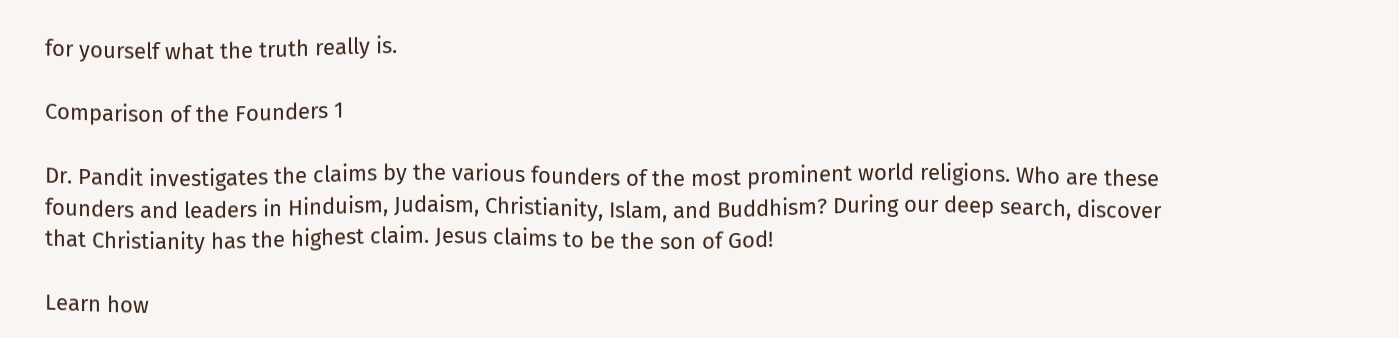for yourself what the truth really is.

Comparison of the Founders 1

Dr. Pandit investigates the claims by the various founders of the most prominent world religions. Who are these founders and leaders in Hinduism, Judaism, Christianity, Islam, and Buddhism? During our deep search, discover that Christianity has the highest claim. Jesus claims to be the son of God!

Learn how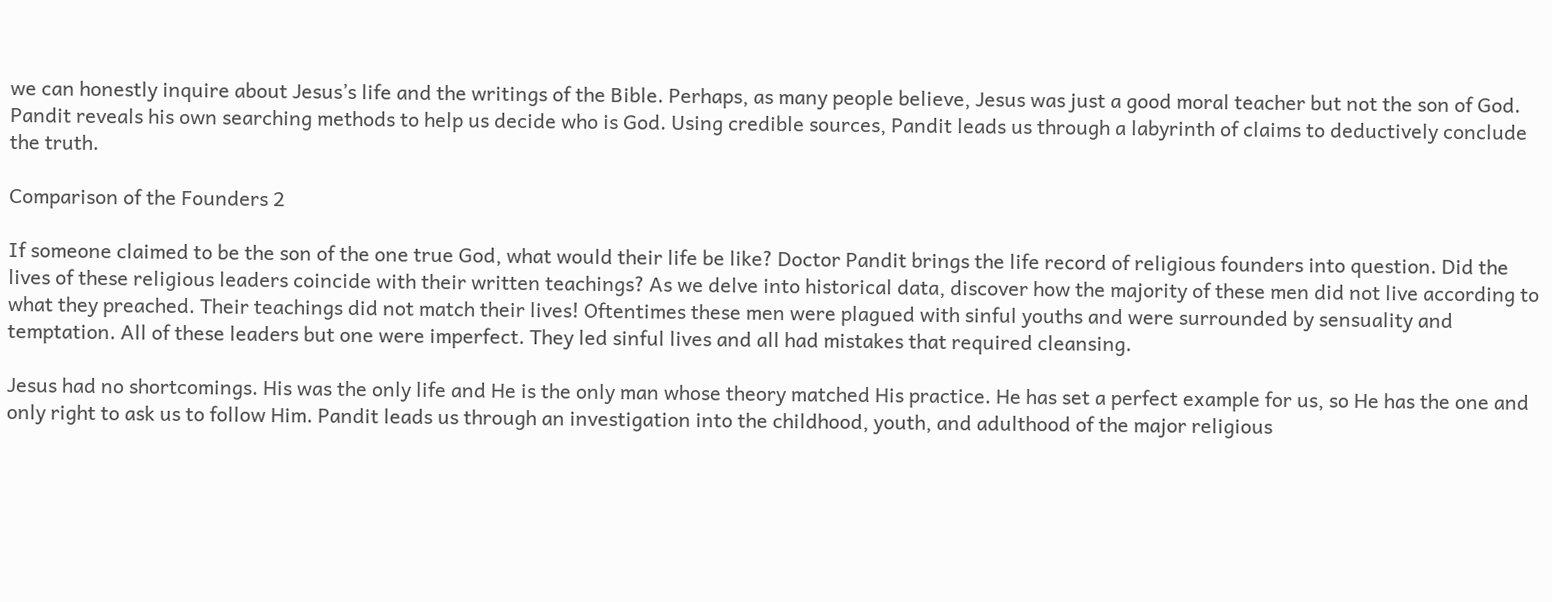we can honestly inquire about Jesus’s life and the writings of the Bible. Perhaps, as many people believe, Jesus was just a good moral teacher but not the son of God. Pandit reveals his own searching methods to help us decide who is God. Using credible sources, Pandit leads us through a labyrinth of claims to deductively conclude the truth.

Comparison of the Founders 2

If someone claimed to be the son of the one true God, what would their life be like? Doctor Pandit brings the life record of religious founders into question. Did the lives of these religious leaders coincide with their written teachings? As we delve into historical data, discover how the majority of these men did not live according to what they preached. Their teachings did not match their lives! Oftentimes these men were plagued with sinful youths and were surrounded by sensuality and temptation. All of these leaders but one were imperfect. They led sinful lives and all had mistakes that required cleansing.

Jesus had no shortcomings. His was the only life and He is the only man whose theory matched His practice. He has set a perfect example for us, so He has the one and only right to ask us to follow Him. Pandit leads us through an investigation into the childhood, youth, and adulthood of the major religious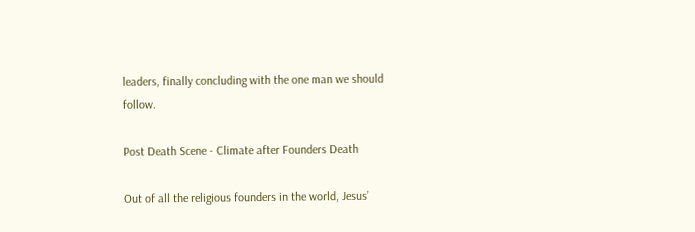leaders, finally concluding with the one man we should follow.

Post Death Scene - Climate after Founders Death

Out of all the religious founders in the world, Jesus’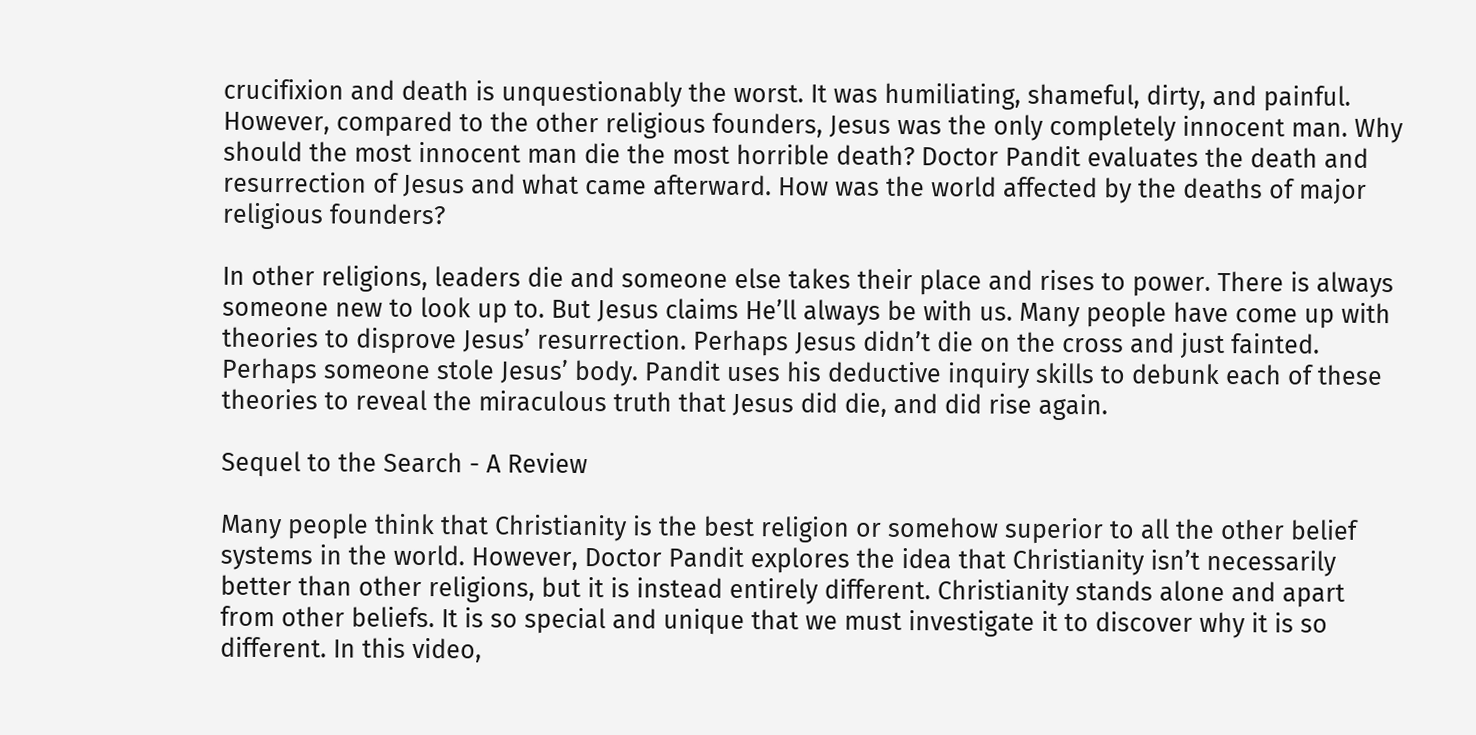crucifixion and death is unquestionably the worst. It was humiliating, shameful, dirty, and painful. However, compared to the other religious founders, Jesus was the only completely innocent man. Why should the most innocent man die the most horrible death? Doctor Pandit evaluates the death and resurrection of Jesus and what came afterward. How was the world affected by the deaths of major religious founders?

In other religions, leaders die and someone else takes their place and rises to power. There is always someone new to look up to. But Jesus claims He’ll always be with us. Many people have come up with theories to disprove Jesus’ resurrection. Perhaps Jesus didn’t die on the cross and just fainted. Perhaps someone stole Jesus’ body. Pandit uses his deductive inquiry skills to debunk each of these theories to reveal the miraculous truth that Jesus did die, and did rise again.

Sequel to the Search - A Review

Many people think that Christianity is the best religion or somehow superior to all the other belief systems in the world. However, Doctor Pandit explores the idea that Christianity isn’t necessarily better than other religions, but it is instead entirely different. Christianity stands alone and apart from other beliefs. It is so special and unique that we must investigate it to discover why it is so different. In this video,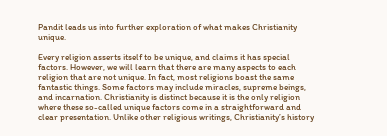Pandit leads us into further exploration of what makes Christianity unique.

Every religion asserts itself to be unique, and claims it has special factors. However, we will learn that there are many aspects to each religion that are not unique. In fact, most religions boast the same fantastic things. Some factors may include miracles, supreme beings, and incarnation. Christianity is distinct because it is the only religion where these so-called unique factors come in a straightforward and clear presentation. Unlike other religious writings, Christianity’s history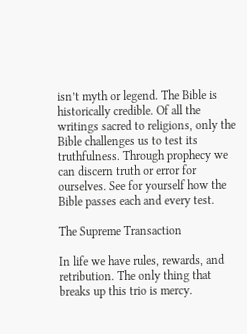isn’t myth or legend. The Bible is historically credible. Of all the writings sacred to religions, only the Bible challenges us to test its truthfulness. Through prophecy we can discern truth or error for ourselves. See for yourself how the Bible passes each and every test.

The Supreme Transaction

In life we have rules, rewards, and retribution. The only thing that breaks up this trio is mercy.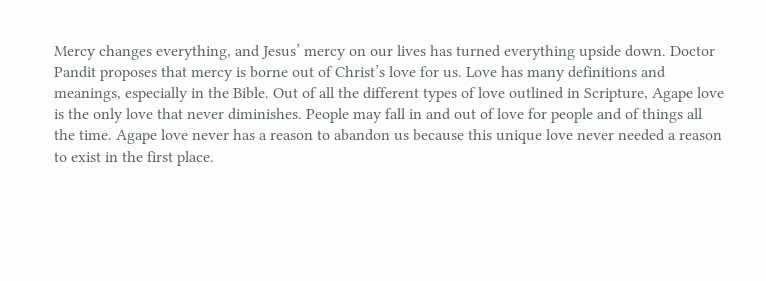Mercy changes everything, and Jesus’ mercy on our lives has turned everything upside down. Doctor Pandit proposes that mercy is borne out of Christ’s love for us. Love has many definitions and meanings, especially in the Bible. Out of all the different types of love outlined in Scripture, Agape love is the only love that never diminishes. People may fall in and out of love for people and of things all the time. Agape love never has a reason to abandon us because this unique love never needed a reason to exist in the first place.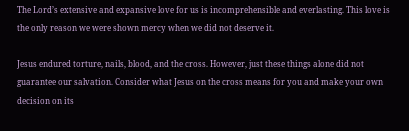The Lord’s extensive and expansive love for us is incomprehensible and everlasting. This love is the only reason we were shown mercy when we did not deserve it.

Jesus endured torture, nails, blood, and the cross. However, just these things alone did not guarantee our salvation. Consider what Jesus on the cross means for you and make your own decision on its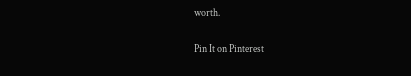worth.

Pin It on Pinterest